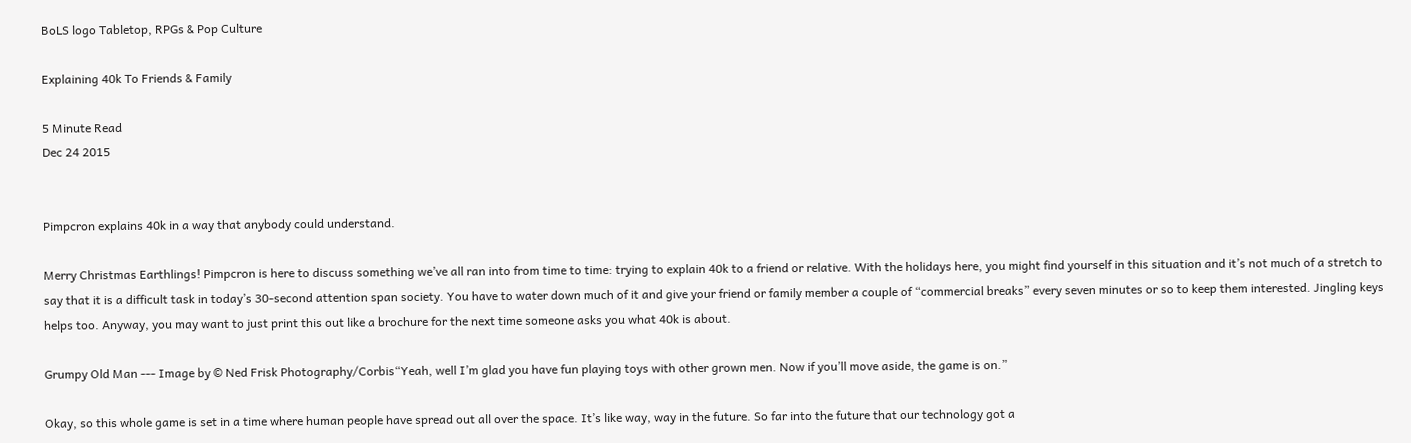BoLS logo Tabletop, RPGs & Pop Culture

Explaining 40k To Friends & Family

5 Minute Read
Dec 24 2015


Pimpcron explains 40k in a way that anybody could understand.

Merry Christmas Earthlings! Pimpcron is here to discuss something we’ve all ran into from time to time: trying to explain 40k to a friend or relative. With the holidays here, you might find yourself in this situation and it’s not much of a stretch to say that it is a difficult task in today’s 30-second attention span society. You have to water down much of it and give your friend or family member a couple of “commercial breaks” every seven minutes or so to keep them interested. Jingling keys helps too. Anyway, you may want to just print this out like a brochure for the next time someone asks you what 40k is about.

Grumpy Old Man --- Image by © Ned Frisk Photography/Corbis“Yeah, well I’m glad you have fun playing toys with other grown men. Now if you’ll move aside, the game is on.”

Okay, so this whole game is set in a time where human people have spread out all over the space. It’s like way, way in the future. So far into the future that our technology got a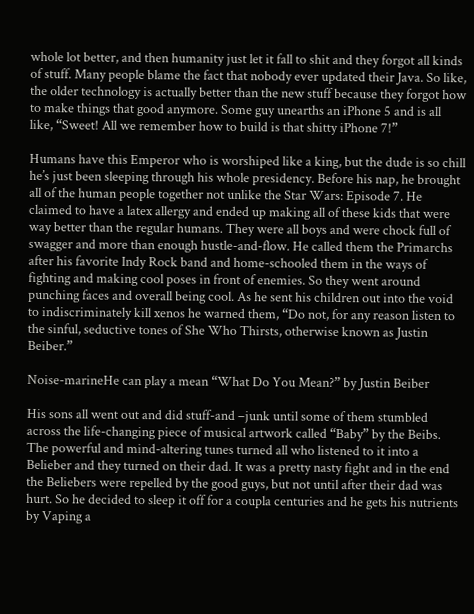whole lot better, and then humanity just let it fall to shit and they forgot all kinds of stuff. Many people blame the fact that nobody ever updated their Java. So like, the older technology is actually better than the new stuff because they forgot how to make things that good anymore. Some guy unearths an iPhone 5 and is all like, “Sweet! All we remember how to build is that shitty iPhone 7!”

Humans have this Emperor who is worshiped like a king, but the dude is so chill he’s just been sleeping through his whole presidency. Before his nap, he brought all of the human people together not unlike the Star Wars: Episode 7. He claimed to have a latex allergy and ended up making all of these kids that were way better than the regular humans. They were all boys and were chock full of swagger and more than enough hustle-and-flow. He called them the Primarchs after his favorite Indy Rock band and home-schooled them in the ways of fighting and making cool poses in front of enemies. So they went around punching faces and overall being cool. As he sent his children out into the void to indiscriminately kill xenos he warned them, “Do not, for any reason listen to the sinful, seductive tones of She Who Thirsts, otherwise known as Justin Beiber.”

Noise-marineHe can play a mean “What Do You Mean?” by Justin Beiber

His sons all went out and did stuff-and –junk until some of them stumbled across the life-changing piece of musical artwork called “Baby” by the Beibs. The powerful and mind-altering tunes turned all who listened to it into a Belieber and they turned on their dad. It was a pretty nasty fight and in the end the Beliebers were repelled by the good guys, but not until after their dad was hurt. So he decided to sleep it off for a coupla centuries and he gets his nutrients by Vaping a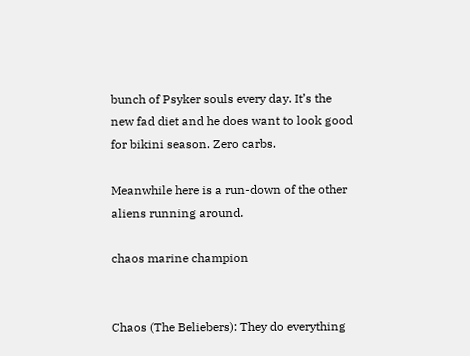bunch of Psyker souls every day. It’s the new fad diet and he does want to look good for bikini season. Zero carbs.

Meanwhile here is a run-down of the other aliens running around.

chaos marine champion


Chaos (The Beliebers): They do everything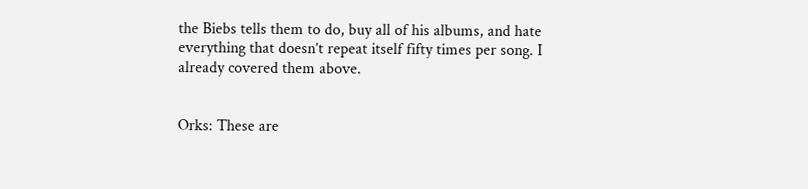the Biebs tells them to do, buy all of his albums, and hate everything that doesn’t repeat itself fifty times per song. I already covered them above.


Orks: These are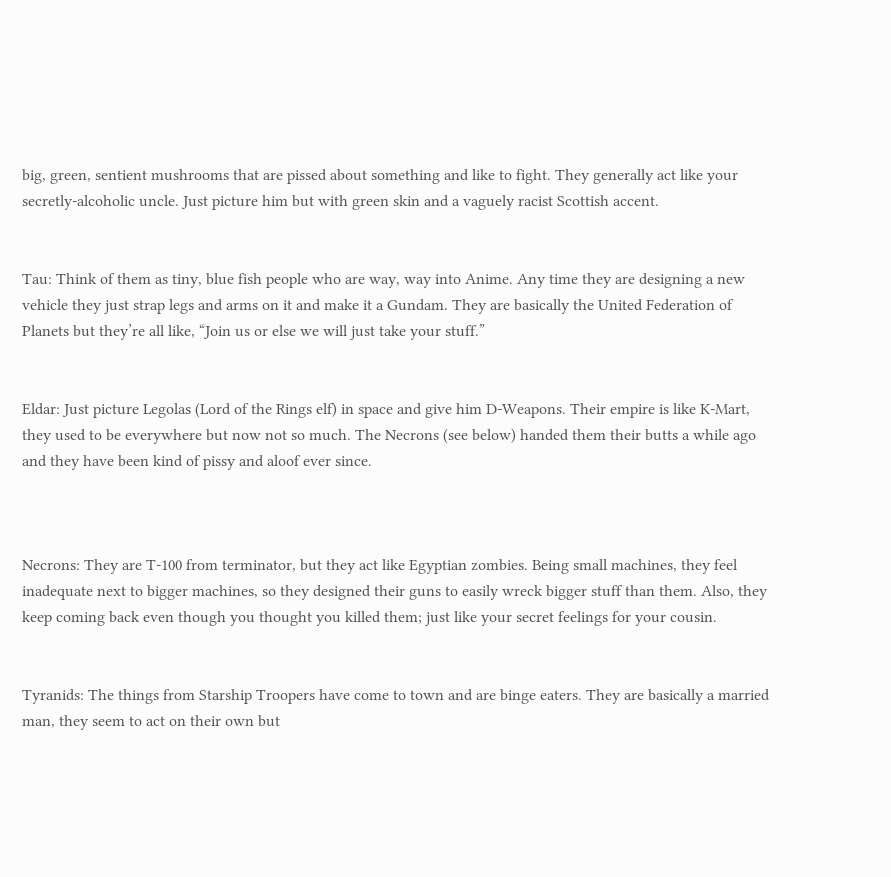big, green, sentient mushrooms that are pissed about something and like to fight. They generally act like your secretly-alcoholic uncle. Just picture him but with green skin and a vaguely racist Scottish accent.


Tau: Think of them as tiny, blue fish people who are way, way into Anime. Any time they are designing a new vehicle they just strap legs and arms on it and make it a Gundam. They are basically the United Federation of Planets but they’re all like, “Join us or else we will just take your stuff.”


Eldar: Just picture Legolas (Lord of the Rings elf) in space and give him D-Weapons. Their empire is like K-Mart, they used to be everywhere but now not so much. The Necrons (see below) handed them their butts a while ago and they have been kind of pissy and aloof ever since.



Necrons: They are T-100 from terminator, but they act like Egyptian zombies. Being small machines, they feel inadequate next to bigger machines, so they designed their guns to easily wreck bigger stuff than them. Also, they keep coming back even though you thought you killed them; just like your secret feelings for your cousin.


Tyranids: The things from Starship Troopers have come to town and are binge eaters. They are basically a married man, they seem to act on their own but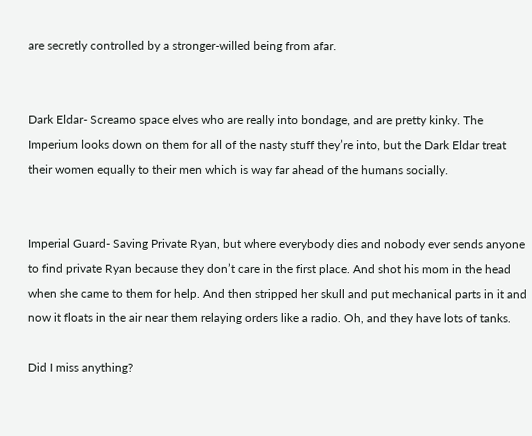are secretly controlled by a stronger-willed being from afar.


Dark Eldar- Screamo space elves who are really into bondage, and are pretty kinky. The Imperium looks down on them for all of the nasty stuff they’re into, but the Dark Eldar treat their women equally to their men which is way far ahead of the humans socially.


Imperial Guard- Saving Private Ryan, but where everybody dies and nobody ever sends anyone to find private Ryan because they don’t care in the first place. And shot his mom in the head when she came to them for help. And then stripped her skull and put mechanical parts in it and now it floats in the air near them relaying orders like a radio. Oh, and they have lots of tanks.

Did I miss anything?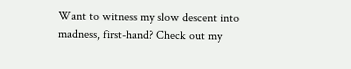Want to witness my slow descent into madness, first-hand? Check out my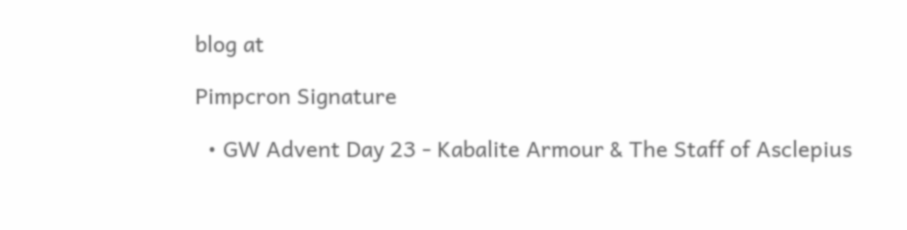blog at

Pimpcron Signature

  • GW Advent Day 23 - Kabalite Armour & The Staff of Asclepius